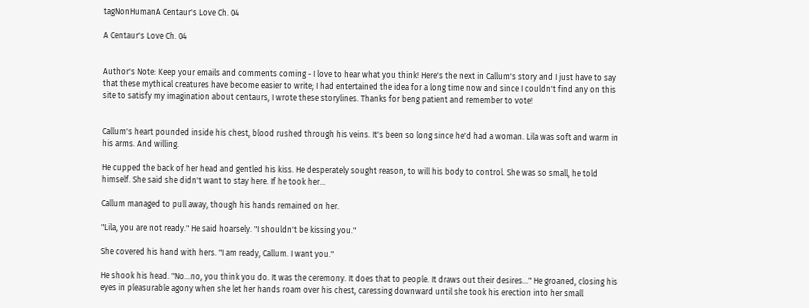tagNonHumanA Centaur's Love Ch. 04

A Centaur's Love Ch. 04


Author's Note: Keep your emails and comments coming - I love to hear what you think! Here's the next in Callum's story and I just have to say that these mythical creatures have become easier to write; I had entertained the idea for a long time now and since I couldn't find any on this site to satisfy my imagination about centaurs, I wrote these storylines. Thanks for beng patient and remember to vote!


Callum's heart pounded inside his chest, blood rushed through his veins. It's been so long since he'd had a woman. Lila was soft and warm in his arms. And willing.

He cupped the back of her head and gentled his kiss. He desperately sought reason, to will his body to control. She was so small, he told himself. She said she didn't want to stay here. If he took her...

Callum managed to pull away, though his hands remained on her.

"Lila, you are not ready." He said hoarsely. "I shouldn't be kissing you."

She covered his hand with hers. "I am ready, Callum. I want you."

He shook his head. "No...no, you think you do. It was the ceremony. It does that to people. It draws out their desires..." He groaned, closing his eyes in pleasurable agony when she let her hands roam over his chest, caressing downward until she took his erection into her small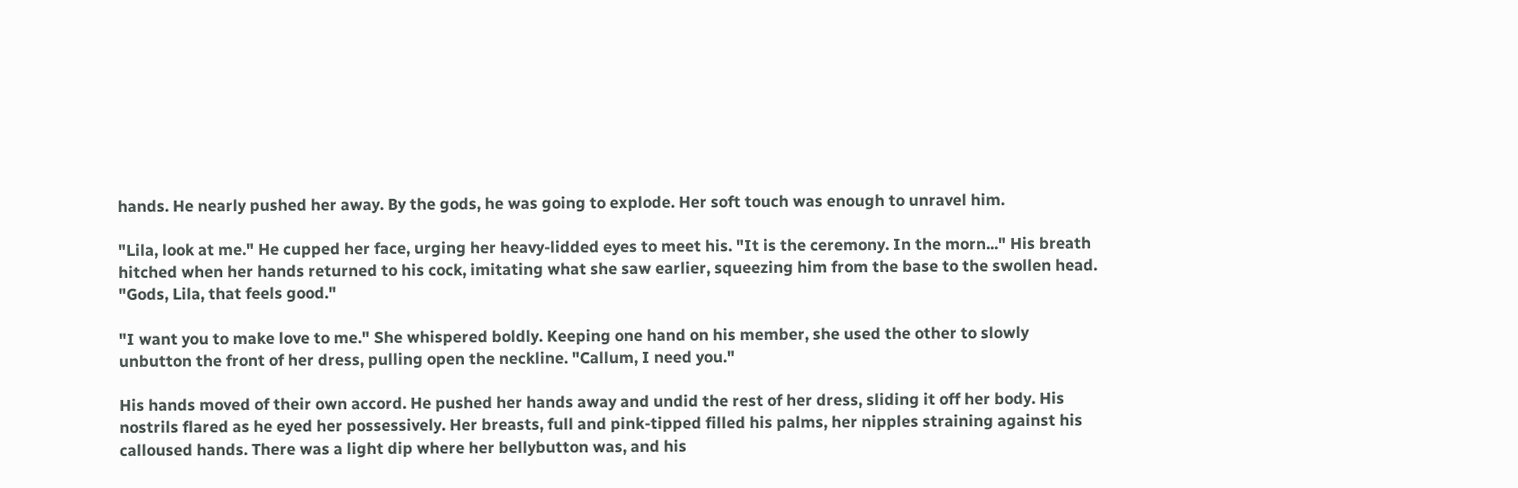hands. He nearly pushed her away. By the gods, he was going to explode. Her soft touch was enough to unravel him.

"Lila, look at me." He cupped her face, urging her heavy-lidded eyes to meet his. "It is the ceremony. In the morn..." His breath hitched when her hands returned to his cock, imitating what she saw earlier, squeezing him from the base to the swollen head. "Gods, Lila, that feels good."

"I want you to make love to me." She whispered boldly. Keeping one hand on his member, she used the other to slowly unbutton the front of her dress, pulling open the neckline. "Callum, I need you."

His hands moved of their own accord. He pushed her hands away and undid the rest of her dress, sliding it off her body. His nostrils flared as he eyed her possessively. Her breasts, full and pink-tipped filled his palms, her nipples straining against his calloused hands. There was a light dip where her bellybutton was, and his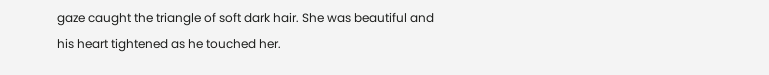gaze caught the triangle of soft dark hair. She was beautiful and his heart tightened as he touched her.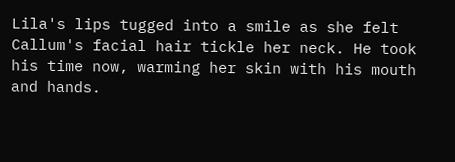Lila's lips tugged into a smile as she felt Callum's facial hair tickle her neck. He took his time now, warming her skin with his mouth and hands.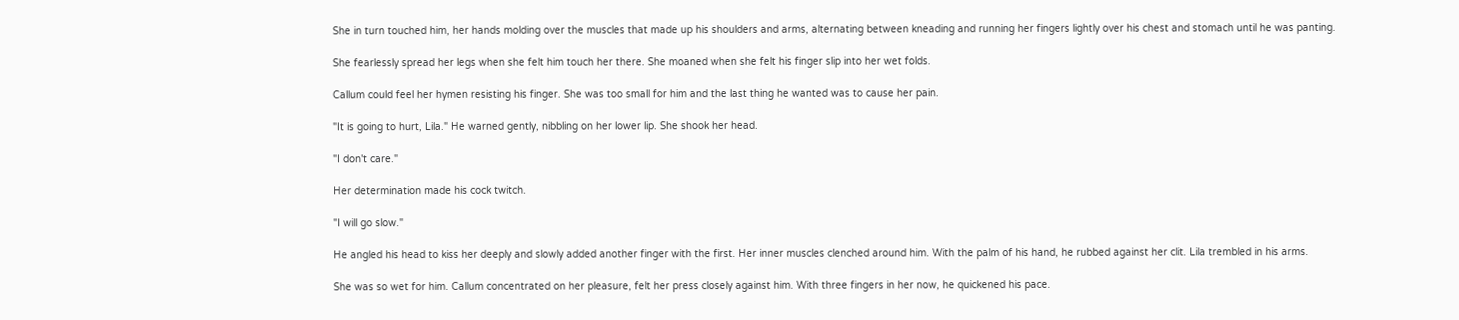She in turn touched him, her hands molding over the muscles that made up his shoulders and arms, alternating between kneading and running her fingers lightly over his chest and stomach until he was panting.

She fearlessly spread her legs when she felt him touch her there. She moaned when she felt his finger slip into her wet folds.

Callum could feel her hymen resisting his finger. She was too small for him and the last thing he wanted was to cause her pain.

"It is going to hurt, Lila." He warned gently, nibbling on her lower lip. She shook her head.

"I don't care."

Her determination made his cock twitch.

"I will go slow."

He angled his head to kiss her deeply and slowly added another finger with the first. Her inner muscles clenched around him. With the palm of his hand, he rubbed against her clit. Lila trembled in his arms.

She was so wet for him. Callum concentrated on her pleasure, felt her press closely against him. With three fingers in her now, he quickened his pace.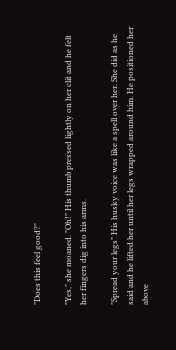"Does this feel good?"

"Yes," she moaned. "Oh!" His thumb pressed lightly on her clit and he felt her fingers dig into his arms.

"Spread your legs" His husky voice was like a spell over her. She did as he said and he lifted her until her legs wrapped around him. He positioned her above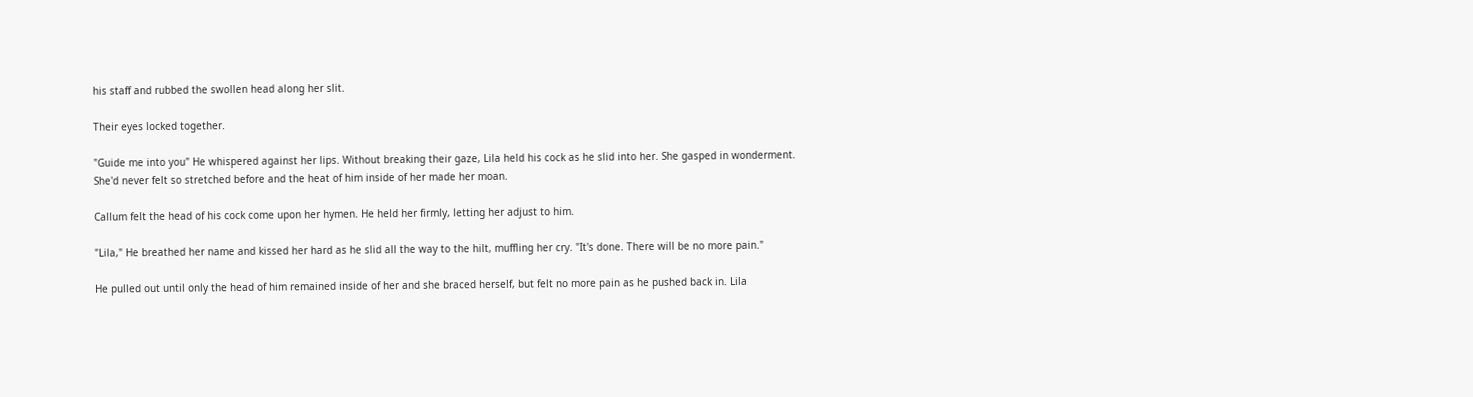his staff and rubbed the swollen head along her slit.

Their eyes locked together.

"Guide me into you" He whispered against her lips. Without breaking their gaze, Lila held his cock as he slid into her. She gasped in wonderment. She'd never felt so stretched before and the heat of him inside of her made her moan.

Callum felt the head of his cock come upon her hymen. He held her firmly, letting her adjust to him.

"Lila," He breathed her name and kissed her hard as he slid all the way to the hilt, muffling her cry. "It's done. There will be no more pain."

He pulled out until only the head of him remained inside of her and she braced herself, but felt no more pain as he pushed back in. Lila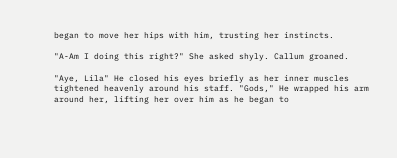began to move her hips with him, trusting her instincts.

"A-Am I doing this right?" She asked shyly. Callum groaned.

"Aye, Lila" He closed his eyes briefly as her inner muscles tightened heavenly around his staff. "Gods," He wrapped his arm around her, lifting her over him as he began to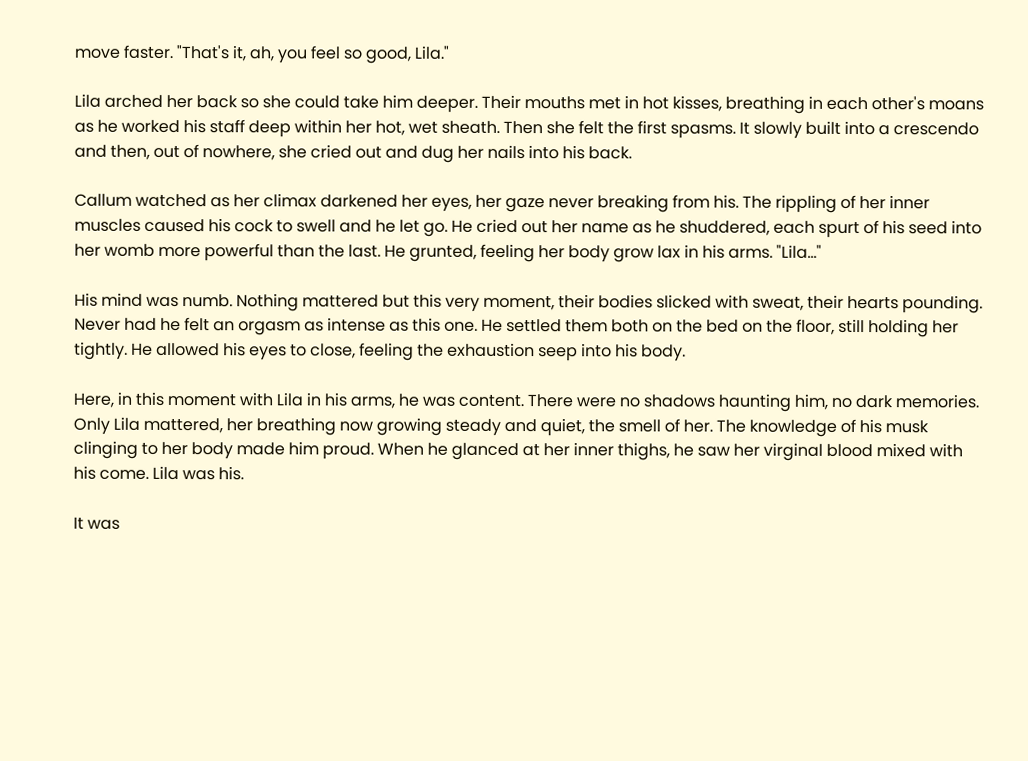move faster. "That's it, ah, you feel so good, Lila."

Lila arched her back so she could take him deeper. Their mouths met in hot kisses, breathing in each other's moans as he worked his staff deep within her hot, wet sheath. Then she felt the first spasms. It slowly built into a crescendo and then, out of nowhere, she cried out and dug her nails into his back.

Callum watched as her climax darkened her eyes, her gaze never breaking from his. The rippling of her inner muscles caused his cock to swell and he let go. He cried out her name as he shuddered, each spurt of his seed into her womb more powerful than the last. He grunted, feeling her body grow lax in his arms. "Lila..."

His mind was numb. Nothing mattered but this very moment, their bodies slicked with sweat, their hearts pounding. Never had he felt an orgasm as intense as this one. He settled them both on the bed on the floor, still holding her tightly. He allowed his eyes to close, feeling the exhaustion seep into his body.

Here, in this moment with Lila in his arms, he was content. There were no shadows haunting him, no dark memories. Only Lila mattered, her breathing now growing steady and quiet, the smell of her. The knowledge of his musk clinging to her body made him proud. When he glanced at her inner thighs, he saw her virginal blood mixed with his come. Lila was his.

It was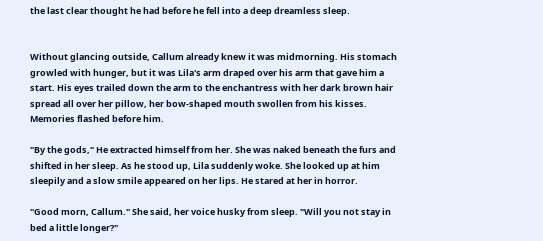the last clear thought he had before he fell into a deep dreamless sleep.


Without glancing outside, Callum already knew it was midmorning. His stomach growled with hunger, but it was Lila's arm draped over his arm that gave him a start. His eyes trailed down the arm to the enchantress with her dark brown hair spread all over her pillow, her bow-shaped mouth swollen from his kisses. Memories flashed before him.

"By the gods," He extracted himself from her. She was naked beneath the furs and shifted in her sleep. As he stood up, Lila suddenly woke. She looked up at him sleepily and a slow smile appeared on her lips. He stared at her in horror.

"Good morn, Callum." She said, her voice husky from sleep. "Will you not stay in bed a little longer?"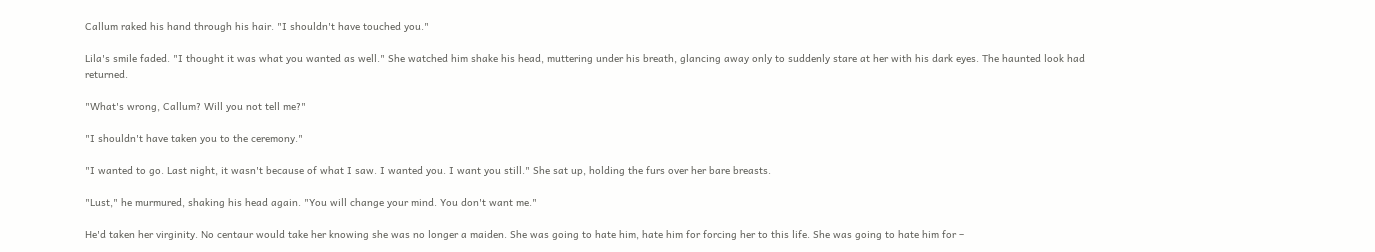Callum raked his hand through his hair. "I shouldn't have touched you."

Lila's smile faded. "I thought it was what you wanted as well." She watched him shake his head, muttering under his breath, glancing away only to suddenly stare at her with his dark eyes. The haunted look had returned.

"What's wrong, Callum? Will you not tell me?"

"I shouldn't have taken you to the ceremony."

"I wanted to go. Last night, it wasn't because of what I saw. I wanted you. I want you still." She sat up, holding the furs over her bare breasts.

"Lust," he murmured, shaking his head again. "You will change your mind. You don't want me."

He'd taken her virginity. No centaur would take her knowing she was no longer a maiden. She was going to hate him, hate him for forcing her to this life. She was going to hate him for –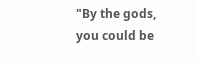"By the gods, you could be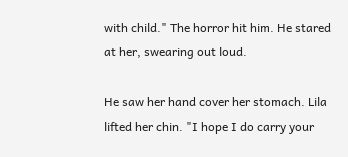with child." The horror hit him. He stared at her, swearing out loud.

He saw her hand cover her stomach. Lila lifted her chin. "I hope I do carry your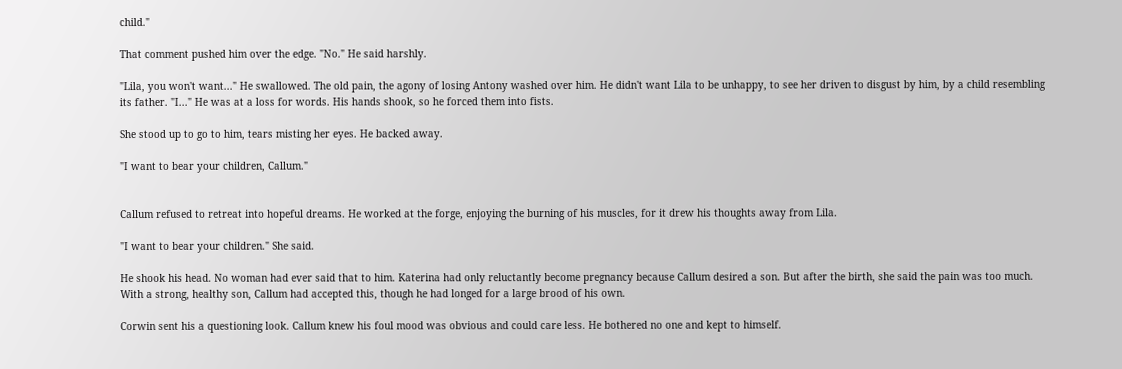child."

That comment pushed him over the edge. "No." He said harshly.

"Lila, you won't want..." He swallowed. The old pain, the agony of losing Antony washed over him. He didn't want Lila to be unhappy, to see her driven to disgust by him, by a child resembling its father. "I..." He was at a loss for words. His hands shook, so he forced them into fists.

She stood up to go to him, tears misting her eyes. He backed away.

"I want to bear your children, Callum."


Callum refused to retreat into hopeful dreams. He worked at the forge, enjoying the burning of his muscles, for it drew his thoughts away from Lila.

"I want to bear your children." She said.

He shook his head. No woman had ever said that to him. Katerina had only reluctantly become pregnancy because Callum desired a son. But after the birth, she said the pain was too much. With a strong, healthy son, Callum had accepted this, though he had longed for a large brood of his own.

Corwin sent his a questioning look. Callum knew his foul mood was obvious and could care less. He bothered no one and kept to himself.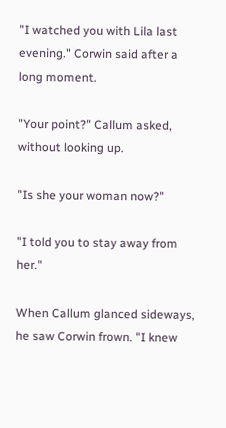"I watched you with Lila last evening." Corwin said after a long moment.

"Your point?" Callum asked, without looking up.

"Is she your woman now?"

"I told you to stay away from her."

When Callum glanced sideways, he saw Corwin frown. "I knew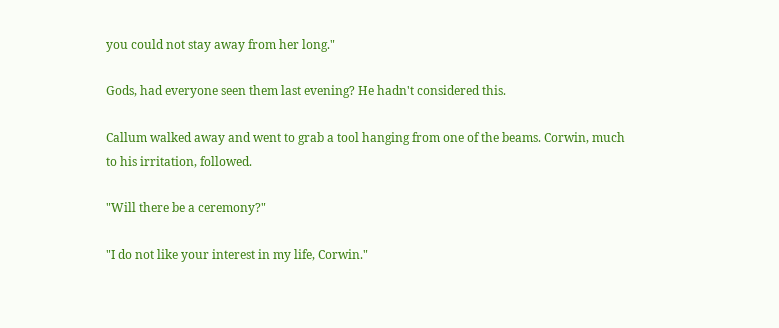you could not stay away from her long."

Gods, had everyone seen them last evening? He hadn't considered this.

Callum walked away and went to grab a tool hanging from one of the beams. Corwin, much to his irritation, followed.

"Will there be a ceremony?"

"I do not like your interest in my life, Corwin."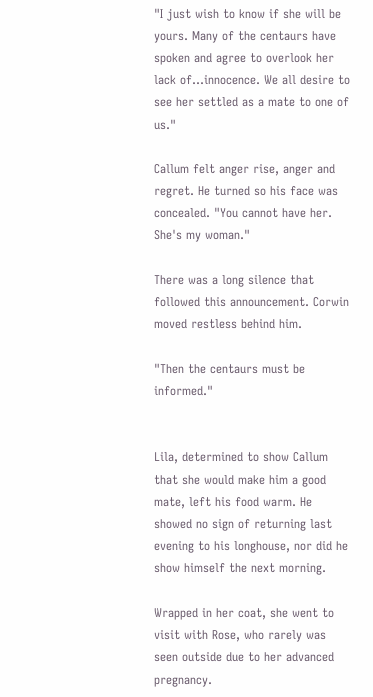"I just wish to know if she will be yours. Many of the centaurs have spoken and agree to overlook her lack of...innocence. We all desire to see her settled as a mate to one of us."

Callum felt anger rise, anger and regret. He turned so his face was concealed. "You cannot have her. She's my woman."

There was a long silence that followed this announcement. Corwin moved restless behind him.

"Then the centaurs must be informed."


Lila, determined to show Callum that she would make him a good mate, left his food warm. He showed no sign of returning last evening to his longhouse, nor did he show himself the next morning.

Wrapped in her coat, she went to visit with Rose, who rarely was seen outside due to her advanced pregnancy.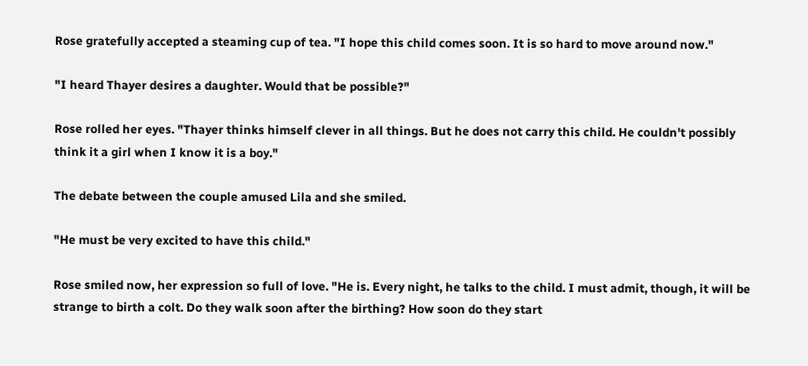Rose gratefully accepted a steaming cup of tea. "I hope this child comes soon. It is so hard to move around now."

"I heard Thayer desires a daughter. Would that be possible?"

Rose rolled her eyes. "Thayer thinks himself clever in all things. But he does not carry this child. He couldn't possibly think it a girl when I know it is a boy."

The debate between the couple amused Lila and she smiled.

"He must be very excited to have this child."

Rose smiled now, her expression so full of love. "He is. Every night, he talks to the child. I must admit, though, it will be strange to birth a colt. Do they walk soon after the birthing? How soon do they start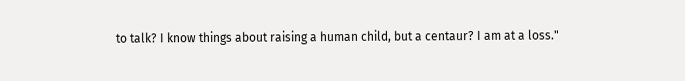to talk? I know things about raising a human child, but a centaur? I am at a loss."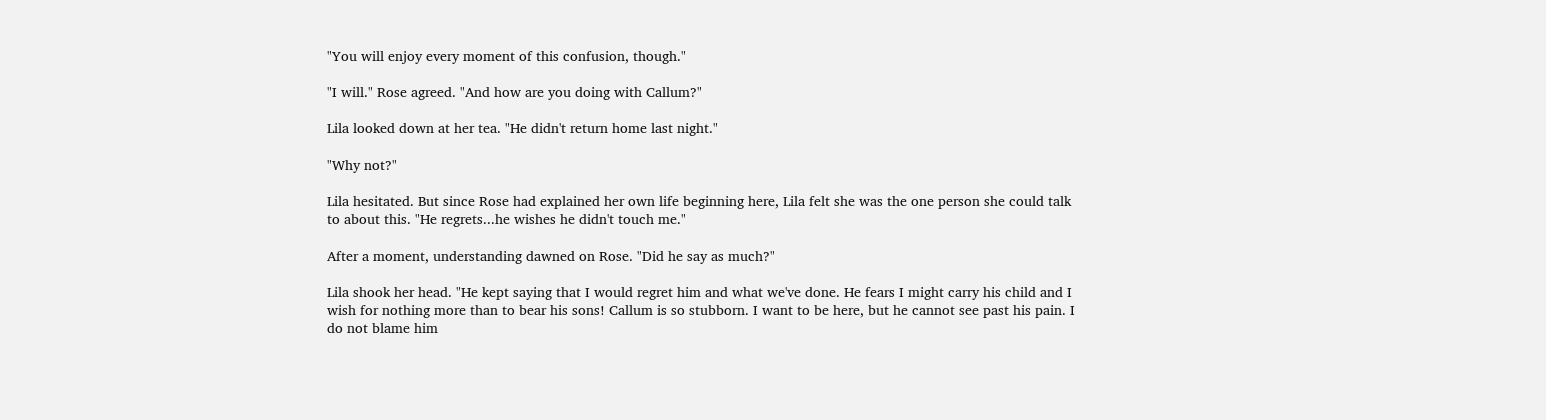"You will enjoy every moment of this confusion, though."

"I will." Rose agreed. "And how are you doing with Callum?"

Lila looked down at her tea. "He didn't return home last night."

"Why not?"

Lila hesitated. But since Rose had explained her own life beginning here, Lila felt she was the one person she could talk to about this. "He regrets...he wishes he didn't touch me."

After a moment, understanding dawned on Rose. "Did he say as much?"

Lila shook her head. "He kept saying that I would regret him and what we've done. He fears I might carry his child and I wish for nothing more than to bear his sons! Callum is so stubborn. I want to be here, but he cannot see past his pain. I do not blame him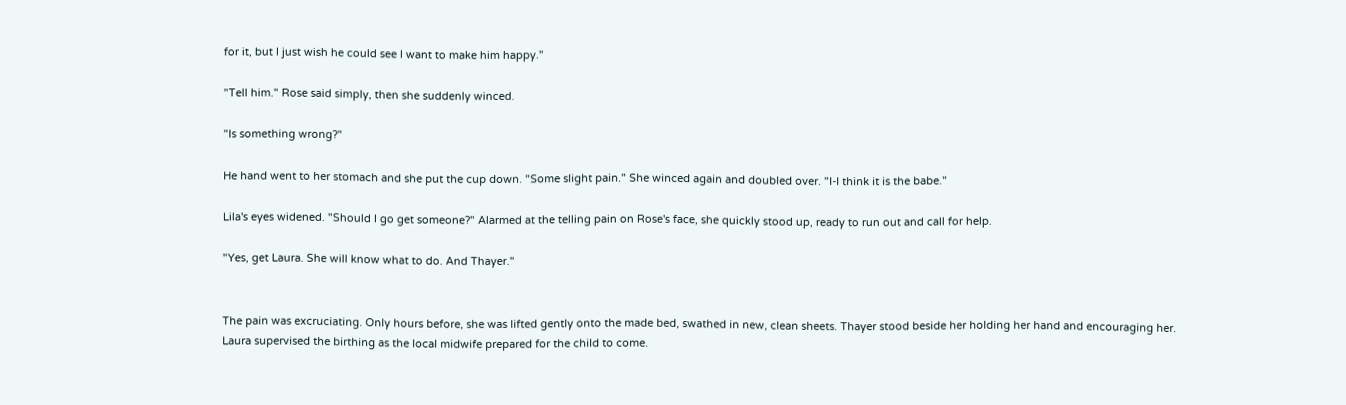for it, but I just wish he could see I want to make him happy."

"Tell him." Rose said simply, then she suddenly winced.

"Is something wrong?"

He hand went to her stomach and she put the cup down. "Some slight pain." She winced again and doubled over. "I-I think it is the babe."

Lila's eyes widened. "Should I go get someone?" Alarmed at the telling pain on Rose's face, she quickly stood up, ready to run out and call for help.

"Yes, get Laura. She will know what to do. And Thayer."


The pain was excruciating. Only hours before, she was lifted gently onto the made bed, swathed in new, clean sheets. Thayer stood beside her holding her hand and encouraging her. Laura supervised the birthing as the local midwife prepared for the child to come.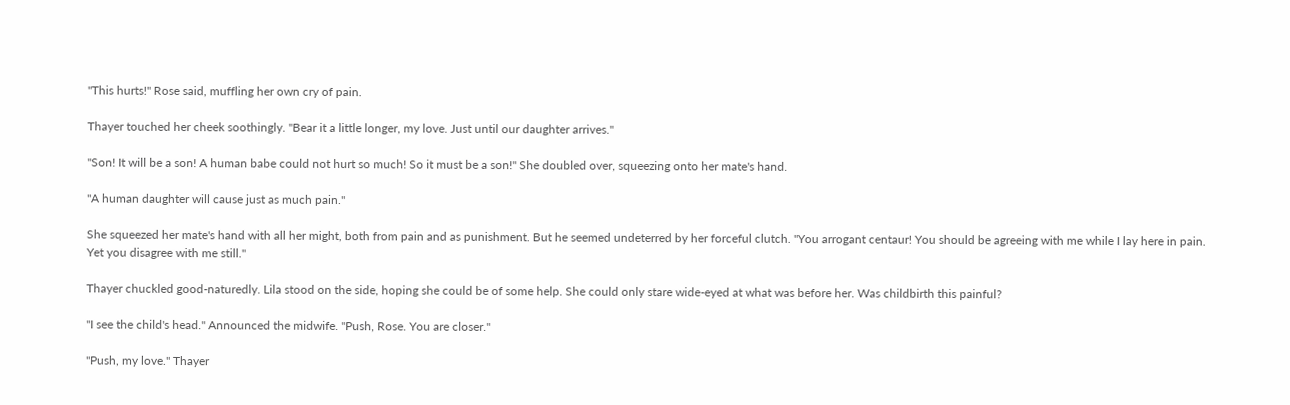"This hurts!" Rose said, muffling her own cry of pain.

Thayer touched her cheek soothingly. "Bear it a little longer, my love. Just until our daughter arrives."

"Son! It will be a son! A human babe could not hurt so much! So it must be a son!" She doubled over, squeezing onto her mate's hand.

"A human daughter will cause just as much pain."

She squeezed her mate's hand with all her might, both from pain and as punishment. But he seemed undeterred by her forceful clutch. "You arrogant centaur! You should be agreeing with me while I lay here in pain. Yet you disagree with me still."

Thayer chuckled good-naturedly. Lila stood on the side, hoping she could be of some help. She could only stare wide-eyed at what was before her. Was childbirth this painful?

"I see the child's head." Announced the midwife. "Push, Rose. You are closer."

"Push, my love." Thayer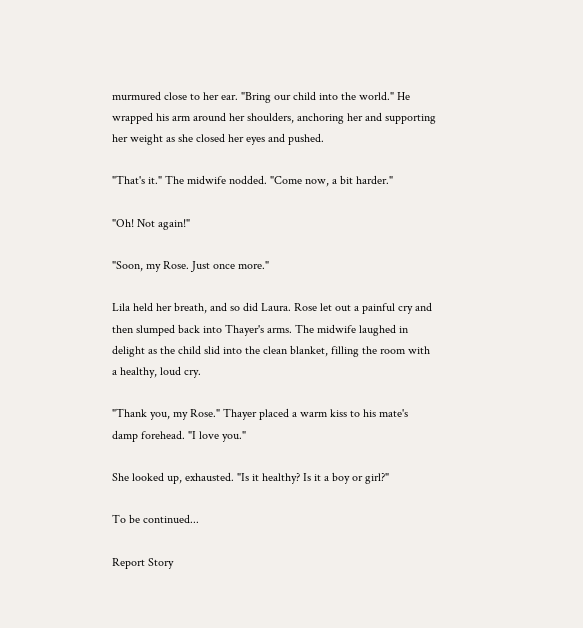murmured close to her ear. "Bring our child into the world." He wrapped his arm around her shoulders, anchoring her and supporting her weight as she closed her eyes and pushed.

"That's it." The midwife nodded. "Come now, a bit harder."

"Oh! Not again!"

"Soon, my Rose. Just once more."

Lila held her breath, and so did Laura. Rose let out a painful cry and then slumped back into Thayer's arms. The midwife laughed in delight as the child slid into the clean blanket, filling the room with a healthy, loud cry.

"Thank you, my Rose." Thayer placed a warm kiss to his mate's damp forehead. "I love you."

She looked up, exhausted. "Is it healthy? Is it a boy or girl?"

To be continued...

Report Story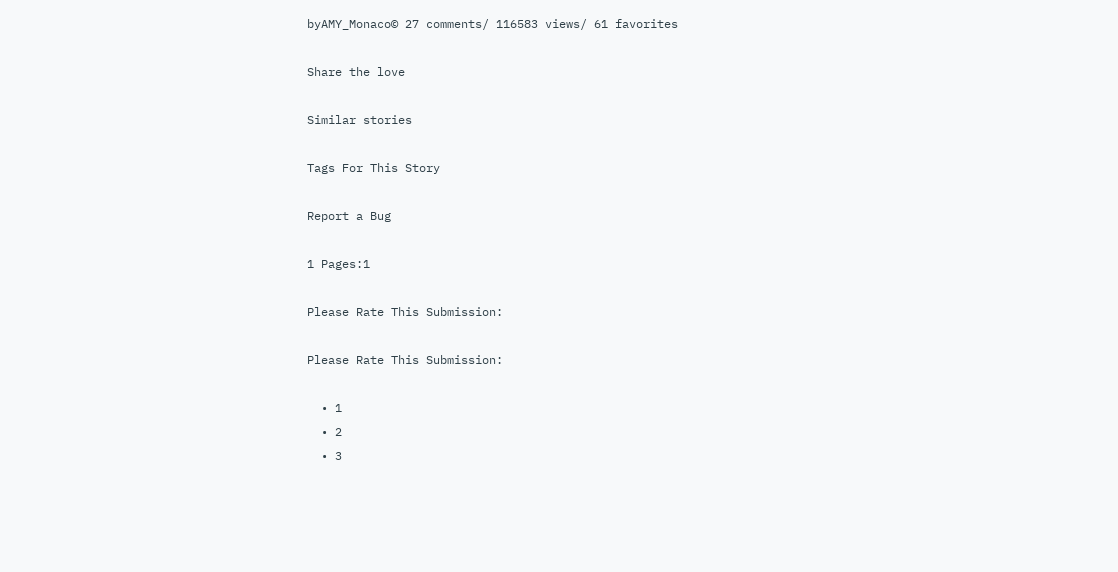byAMY_Monaco© 27 comments/ 116583 views/ 61 favorites

Share the love

Similar stories

Tags For This Story

Report a Bug

1 Pages:1

Please Rate This Submission:

Please Rate This Submission:

  • 1
  • 2
  • 3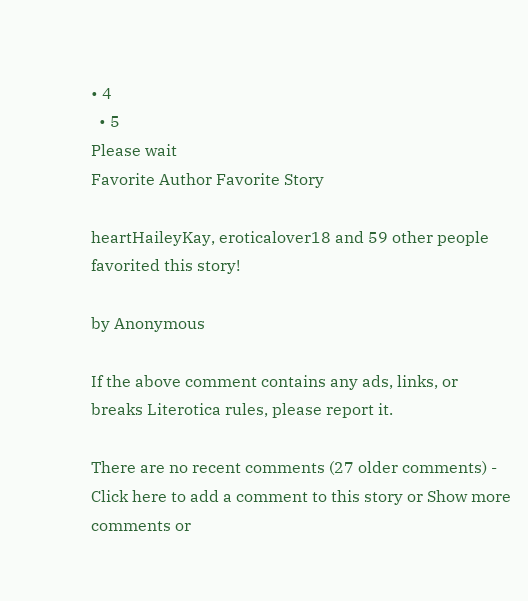• 4
  • 5
Please wait
Favorite Author Favorite Story

heartHaileyKay, eroticalover18 and 59 other people favorited this story!

by Anonymous

If the above comment contains any ads, links, or breaks Literotica rules, please report it.

There are no recent comments (27 older comments) - Click here to add a comment to this story or Show more comments or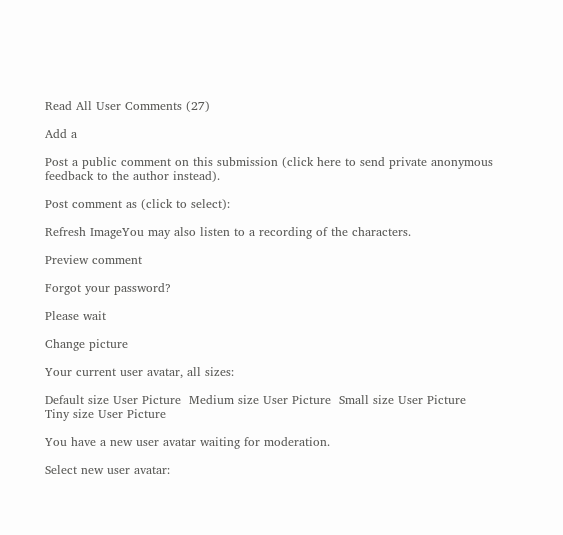Read All User Comments (27)

Add a

Post a public comment on this submission (click here to send private anonymous feedback to the author instead).

Post comment as (click to select):

Refresh ImageYou may also listen to a recording of the characters.

Preview comment

Forgot your password?

Please wait

Change picture

Your current user avatar, all sizes:

Default size User Picture  Medium size User Picture  Small size User Picture  Tiny size User Picture

You have a new user avatar waiting for moderation.

Select new user avatar: